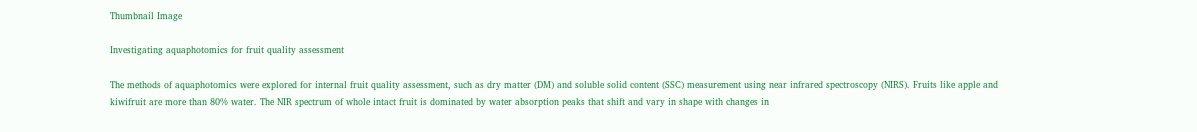Thumbnail Image

Investigating aquaphotomics for fruit quality assessment

The methods of aquaphotomics were explored for internal fruit quality assessment, such as dry matter (DM) and soluble solid content (SSC) measurement using near infrared spectroscopy (NIRS). Fruits like apple and kiwifruit are more than 80% water. The NIR spectrum of whole intact fruit is dominated by water absorption peaks that shift and vary in shape with changes in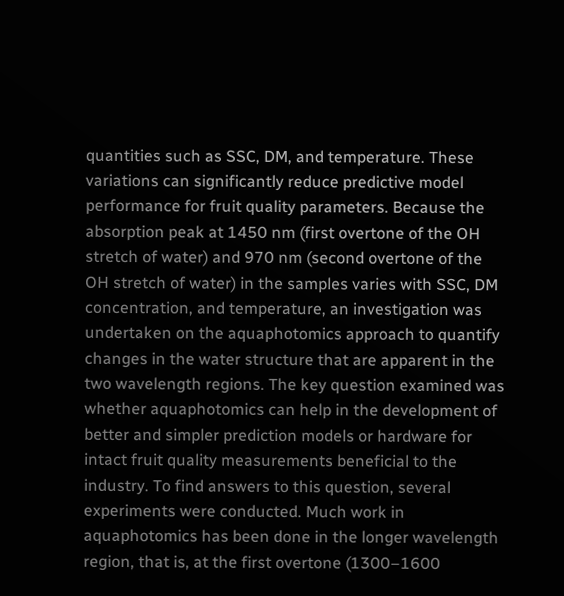quantities such as SSC, DM, and temperature. These variations can significantly reduce predictive model performance for fruit quality parameters. Because the absorption peak at 1450 nm (first overtone of the OH stretch of water) and 970 nm (second overtone of the OH stretch of water) in the samples varies with SSC, DM concentration, and temperature, an investigation was undertaken on the aquaphotomics approach to quantify changes in the water structure that are apparent in the two wavelength regions. The key question examined was whether aquaphotomics can help in the development of better and simpler prediction models or hardware for intact fruit quality measurements beneficial to the industry. To find answers to this question, several experiments were conducted. Much work in aquaphotomics has been done in the longer wavelength region, that is, at the first overtone (1300–1600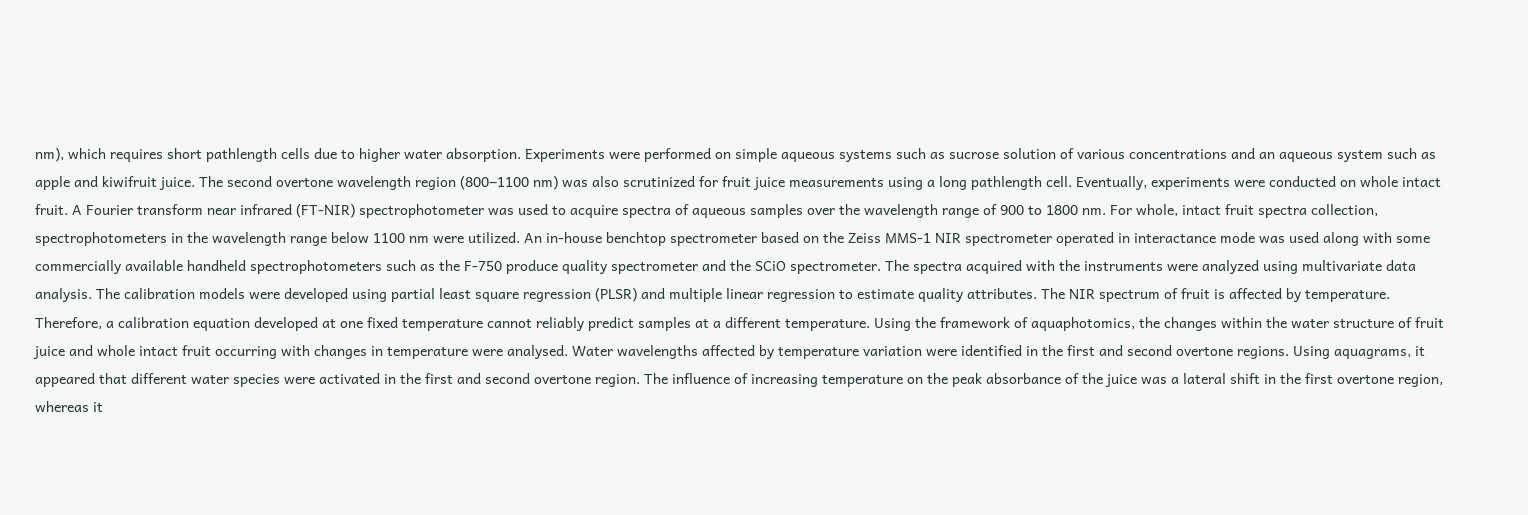nm), which requires short pathlength cells due to higher water absorption. Experiments were performed on simple aqueous systems such as sucrose solution of various concentrations and an aqueous system such as apple and kiwifruit juice. The second overtone wavelength region (800‒1100 nm) was also scrutinized for fruit juice measurements using a long pathlength cell. Eventually, experiments were conducted on whole intact fruit. A Fourier transform near infrared (FT-NIR) spectrophotometer was used to acquire spectra of aqueous samples over the wavelength range of 900 to 1800 nm. For whole, intact fruit spectra collection, spectrophotometers in the wavelength range below 1100 nm were utilized. An in-house benchtop spectrometer based on the Zeiss MMS-1 NIR spectrometer operated in interactance mode was used along with some commercially available handheld spectrophotometers such as the F-750 produce quality spectrometer and the SCiO spectrometer. The spectra acquired with the instruments were analyzed using multivariate data analysis. The calibration models were developed using partial least square regression (PLSR) and multiple linear regression to estimate quality attributes. The NIR spectrum of fruit is affected by temperature. Therefore, a calibration equation developed at one fixed temperature cannot reliably predict samples at a different temperature. Using the framework of aquaphotomics, the changes within the water structure of fruit juice and whole intact fruit occurring with changes in temperature were analysed. Water wavelengths affected by temperature variation were identified in the first and second overtone regions. Using aquagrams, it appeared that different water species were activated in the first and second overtone region. The influence of increasing temperature on the peak absorbance of the juice was a lateral shift in the first overtone region, whereas it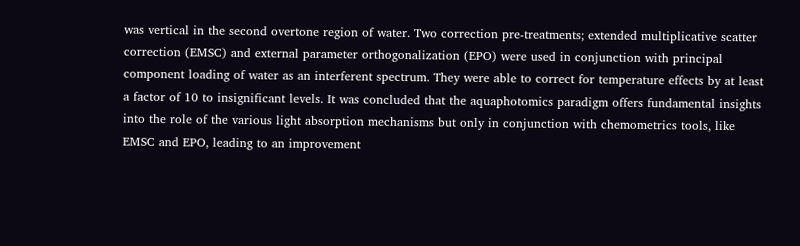was vertical in the second overtone region of water. Two correction pre-treatments; extended multiplicative scatter correction (EMSC) and external parameter orthogonalization (EPO) were used in conjunction with principal component loading of water as an interferent spectrum. They were able to correct for temperature effects by at least a factor of 10 to insignificant levels. It was concluded that the aquaphotomics paradigm offers fundamental insights into the role of the various light absorption mechanisms but only in conjunction with chemometrics tools, like EMSC and EPO, leading to an improvement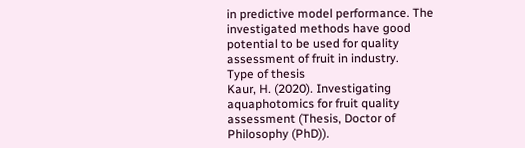in predictive model performance. The investigated methods have good potential to be used for quality assessment of fruit in industry.
Type of thesis
Kaur, H. (2020). Investigating aquaphotomics for fruit quality assessment (Thesis, Doctor of Philosophy (PhD)).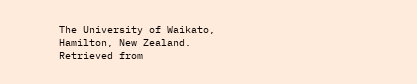The University of Waikato, Hamilton, New Zealand. Retrieved from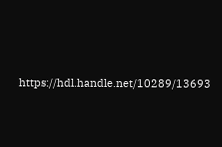https://hdl.handle.net/10289/13693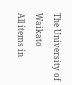The University of Waikato
All items in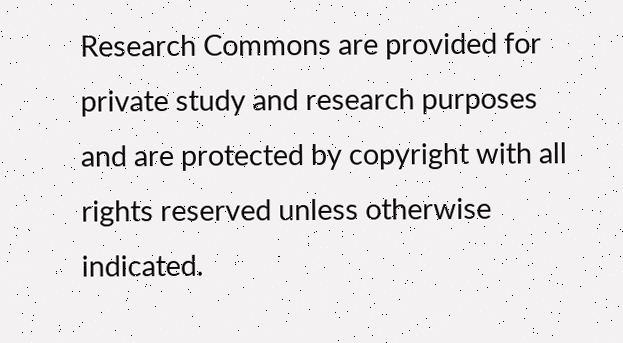Research Commons are provided for private study and research purposes and are protected by copyright with all rights reserved unless otherwise indicated.